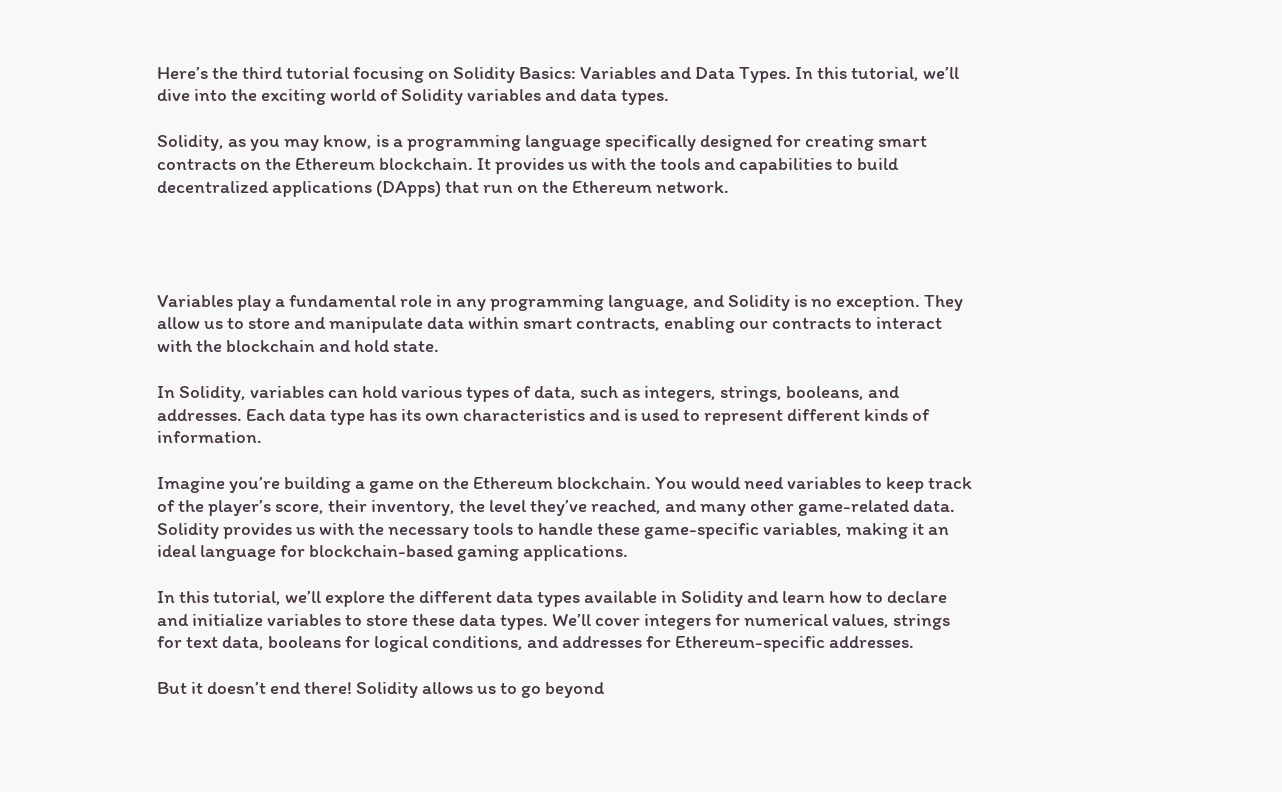Here’s the third tutorial focusing on Solidity Basics: Variables and Data Types. In this tutorial, we’ll dive into the exciting world of Solidity variables and data types.

Solidity, as you may know, is a programming language specifically designed for creating smart contracts on the Ethereum blockchain. It provides us with the tools and capabilities to build decentralized applications (DApps) that run on the Ethereum network.




Variables play a fundamental role in any programming language, and Solidity is no exception. They allow us to store and manipulate data within smart contracts, enabling our contracts to interact with the blockchain and hold state.

In Solidity, variables can hold various types of data, such as integers, strings, booleans, and addresses. Each data type has its own characteristics and is used to represent different kinds of information.

Imagine you’re building a game on the Ethereum blockchain. You would need variables to keep track of the player’s score, their inventory, the level they’ve reached, and many other game-related data. Solidity provides us with the necessary tools to handle these game-specific variables, making it an ideal language for blockchain-based gaming applications.

In this tutorial, we’ll explore the different data types available in Solidity and learn how to declare and initialize variables to store these data types. We’ll cover integers for numerical values, strings for text data, booleans for logical conditions, and addresses for Ethereum-specific addresses.

But it doesn’t end there! Solidity allows us to go beyond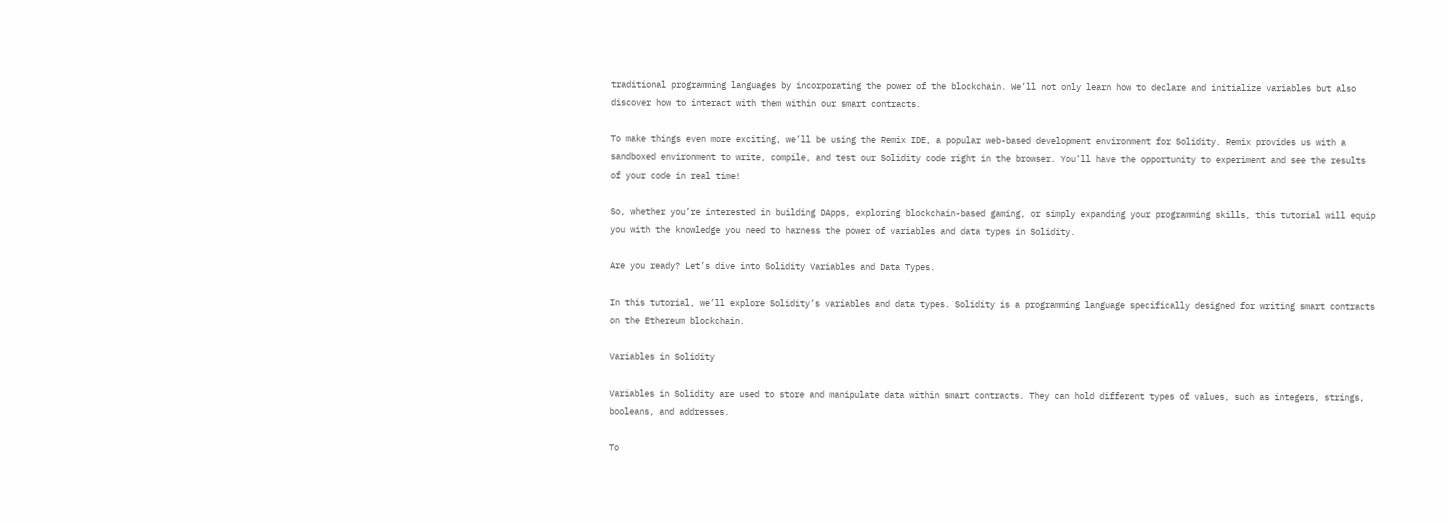traditional programming languages by incorporating the power of the blockchain. We’ll not only learn how to declare and initialize variables but also discover how to interact with them within our smart contracts.

To make things even more exciting, we’ll be using the Remix IDE, a popular web-based development environment for Solidity. Remix provides us with a sandboxed environment to write, compile, and test our Solidity code right in the browser. You’ll have the opportunity to experiment and see the results of your code in real time!

So, whether you’re interested in building DApps, exploring blockchain-based gaming, or simply expanding your programming skills, this tutorial will equip you with the knowledge you need to harness the power of variables and data types in Solidity.

Are you ready? Let’s dive into Solidity Variables and Data Types.

In this tutorial, we’ll explore Solidity’s variables and data types. Solidity is a programming language specifically designed for writing smart contracts on the Ethereum blockchain.

Variables in Solidity

Variables in Solidity are used to store and manipulate data within smart contracts. They can hold different types of values, such as integers, strings, booleans, and addresses.

To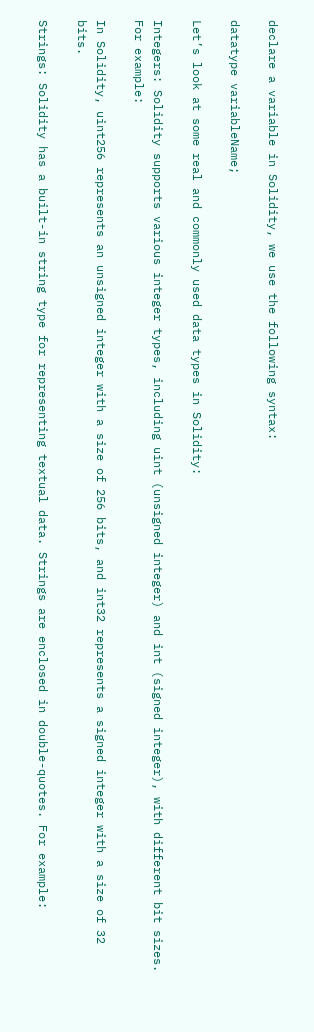declare a variable in Solidity, we use the following syntax:

datatype variableName;

Let’s look at some real and commonly used data types in Solidity:

Integers: Solidity supports various integer types, including uint (unsigned integer) and int (signed integer), with different bit sizes. For example:

In Solidity, uint256 represents an unsigned integer with a size of 256 bits, and int32 represents a signed integer with a size of 32 bits.

Strings: Solidity has a built-in string type for representing textual data. Strings are enclosed in double-quotes. For example: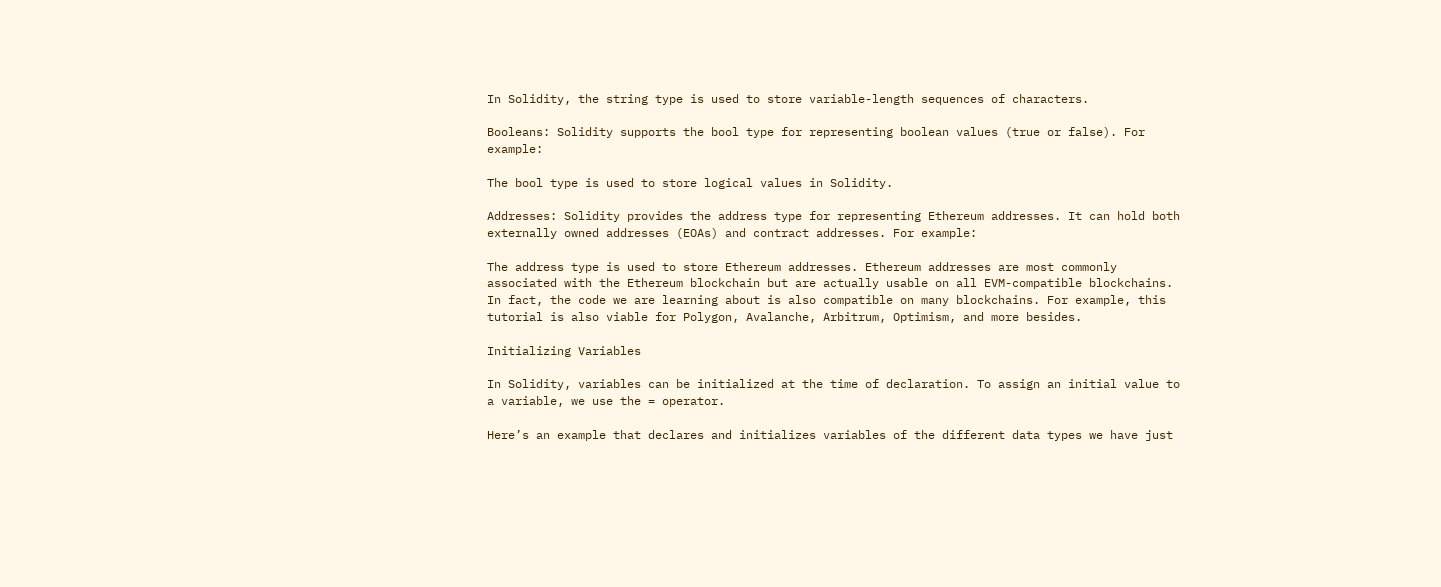In Solidity, the string type is used to store variable-length sequences of characters.

Booleans: Solidity supports the bool type for representing boolean values (true or false). For example:

The bool type is used to store logical values in Solidity.

Addresses: Solidity provides the address type for representing Ethereum addresses. It can hold both externally owned addresses (EOAs) and contract addresses. For example:

The address type is used to store Ethereum addresses. Ethereum addresses are most commonly associated with the Ethereum blockchain but are actually usable on all EVM-compatible blockchains. In fact, the code we are learning about is also compatible on many blockchains. For example, this tutorial is also viable for Polygon, Avalanche, Arbitrum, Optimism, and more besides.

Initializing Variables

In Solidity, variables can be initialized at the time of declaration. To assign an initial value to a variable, we use the = operator.

Here’s an example that declares and initializes variables of the different data types we have just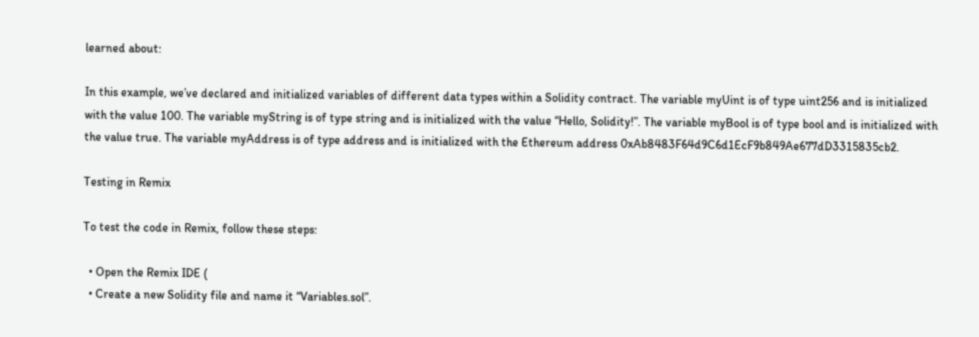learned about:

In this example, we’ve declared and initialized variables of different data types within a Solidity contract. The variable myUint is of type uint256 and is initialized with the value 100. The variable myString is of type string and is initialized with the value “Hello, Solidity!”. The variable myBool is of type bool and is initialized with the value true. The variable myAddress is of type address and is initialized with the Ethereum address 0xAb8483F64d9C6d1EcF9b849Ae677dD3315835cb2.

Testing in Remix

To test the code in Remix, follow these steps:

  • Open the Remix IDE (
  • Create a new Solidity file and name it “Variables.sol”.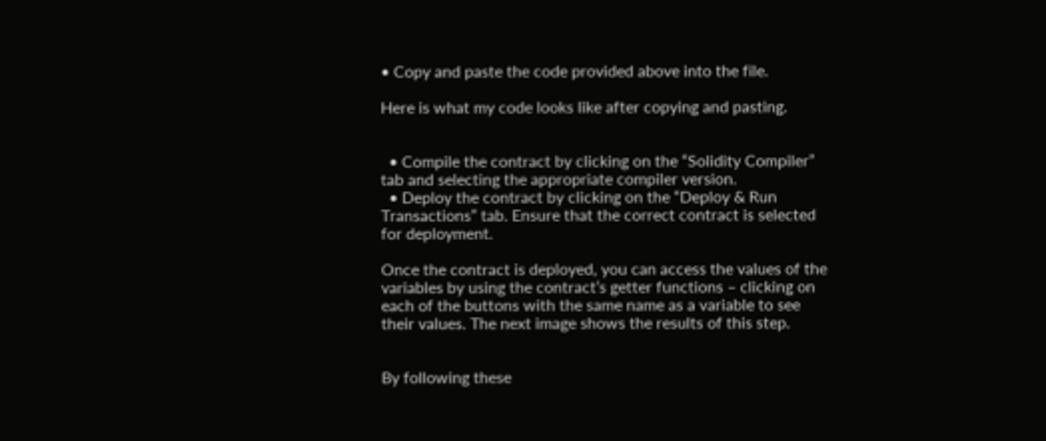• Copy and paste the code provided above into the file.

Here is what my code looks like after copying and pasting.


  • Compile the contract by clicking on the “Solidity Compiler” tab and selecting the appropriate compiler version.
  • Deploy the contract by clicking on the “Deploy & Run Transactions” tab. Ensure that the correct contract is selected for deployment.

Once the contract is deployed, you can access the values of the variables by using the contract’s getter functions – clicking on each of the buttons with the same name as a variable to see their values. The next image shows the results of this step.


By following these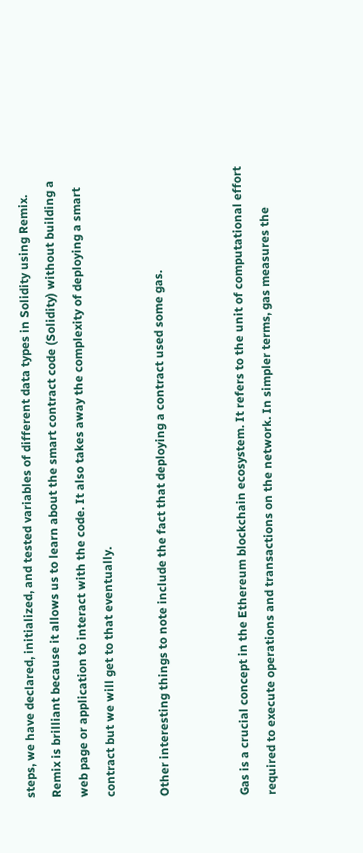steps, we have declared, initialized, and tested variables of different data types in Solidity using Remix. Remix is brilliant because it allows us to learn about the smart contract code (Solidity) without building a web page or application to interact with the code. It also takes away the complexity of deploying a smart contract but we will get to that eventually.

Other interesting things to note include the fact that deploying a contract used some gas.


Gas is a crucial concept in the Ethereum blockchain ecosystem. It refers to the unit of computational effort required to execute operations and transactions on the network. In simpler terms, gas measures the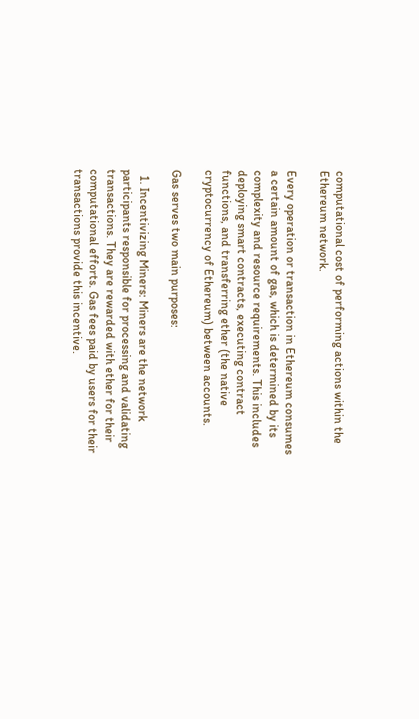computational cost of performing actions within the Ethereum network.

Every operation or transaction in Ethereum consumes a certain amount of gas, which is determined by its complexity and resource requirements. This includes deploying smart contracts, executing contract functions, and transferring ether (the native cryptocurrency of Ethereum) between accounts.

Gas serves two main purposes:

  1. Incentivizing Miners: Miners are the network participants responsible for processing and validating transactions. They are rewarded with ether for their computational efforts. Gas fees paid by users for their transactions provide this incentive.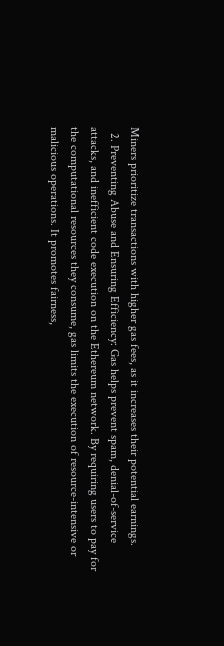Miners prioritize transactions with higher gas fees, as it increases their potential earnings.
  2. Preventing Abuse and Ensuring Efficiency: Gas helps prevent spam, denial-of-service attacks, and inefficient code execution on the Ethereum network. By requiring users to pay for the computational resources they consume, gas limits the execution of resource-intensive or malicious operations. It promotes fairness,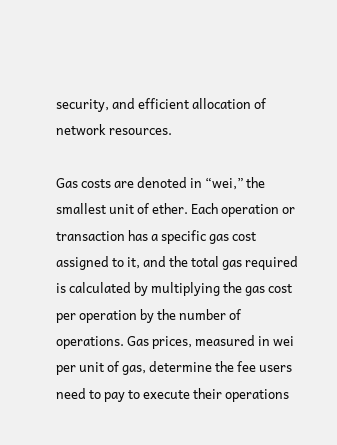security, and efficient allocation of network resources.

Gas costs are denoted in “wei,” the smallest unit of ether. Each operation or transaction has a specific gas cost assigned to it, and the total gas required is calculated by multiplying the gas cost per operation by the number of operations. Gas prices, measured in wei per unit of gas, determine the fee users need to pay to execute their operations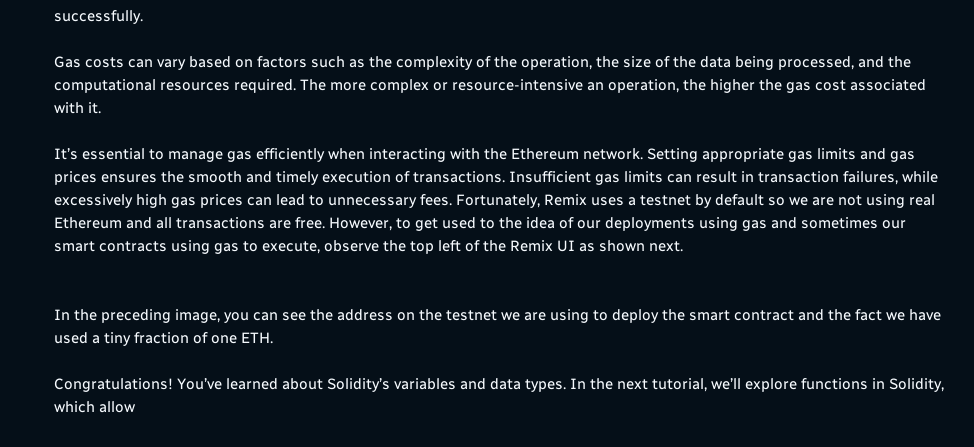successfully.

Gas costs can vary based on factors such as the complexity of the operation, the size of the data being processed, and the computational resources required. The more complex or resource-intensive an operation, the higher the gas cost associated with it.

It’s essential to manage gas efficiently when interacting with the Ethereum network. Setting appropriate gas limits and gas prices ensures the smooth and timely execution of transactions. Insufficient gas limits can result in transaction failures, while excessively high gas prices can lead to unnecessary fees. Fortunately, Remix uses a testnet by default so we are not using real Ethereum and all transactions are free. However, to get used to the idea of our deployments using gas and sometimes our smart contracts using gas to execute, observe the top left of the Remix UI as shown next.


In the preceding image, you can see the address on the testnet we are using to deploy the smart contract and the fact we have used a tiny fraction of one ETH.

Congratulations! You’ve learned about Solidity’s variables and data types. In the next tutorial, we’ll explore functions in Solidity, which allow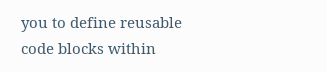you to define reusable code blocks within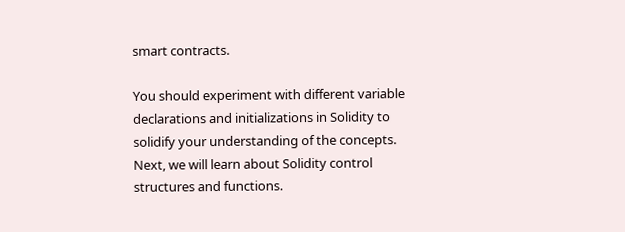smart contracts.

You should experiment with different variable declarations and initializations in Solidity to solidify your understanding of the concepts. Next, we will learn about Solidity control structures and functions.